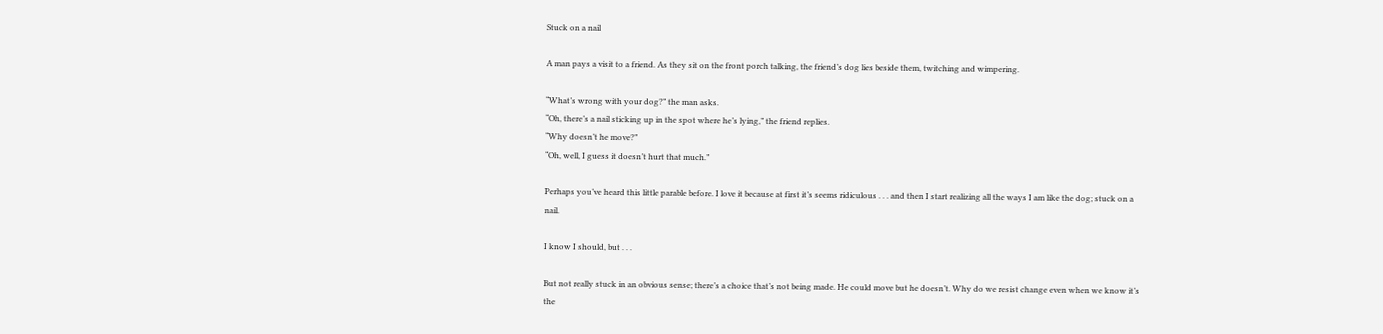Stuck on a nail

A man pays a visit to a friend. As they sit on the front porch talking, the friend’s dog lies beside them, twitching and wimpering.

“What’s wrong with your dog?” the man asks.
“Oh, there’s a nail sticking up in the spot where he’s lying,” the friend replies.
“Why doesn’t he move?”
“Oh, well, I guess it doesn’t hurt that much.”

Perhaps you’ve heard this little parable before. I love it because at first it’s seems ridiculous . . . and then I start realizing all the ways I am like the dog; stuck on a nail.

I know I should, but . . .

But not really stuck in an obvious sense; there’s a choice that’s not being made. He could move but he doesn’t. Why do we resist change even when we know it’s the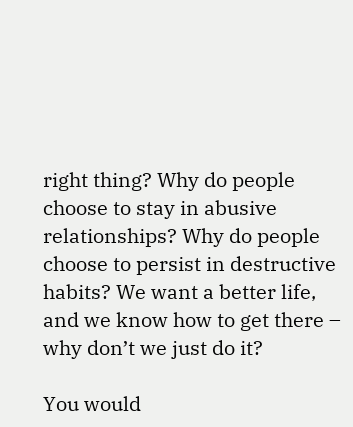right thing? Why do people choose to stay in abusive relationships? Why do people choose to persist in destructive habits? We want a better life, and we know how to get there – why don’t we just do it?

You would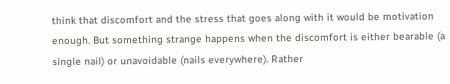think that discomfort and the stress that goes along with it would be motivation enough. But something strange happens when the discomfort is either bearable (a single nail) or unavoidable (nails everywhere). Rather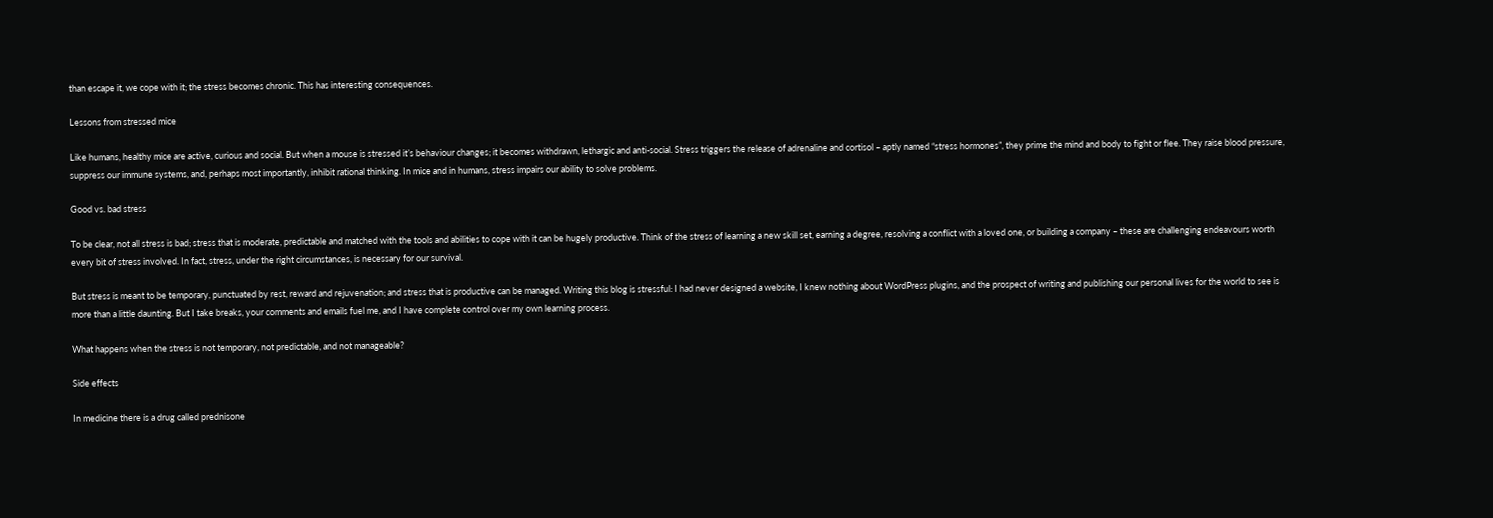than escape it, we cope with it; the stress becomes chronic. This has interesting consequences.

Lessons from stressed mice

Like humans, healthy mice are active, curious and social. But when a mouse is stressed it’s behaviour changes; it becomes withdrawn, lethargic and anti-social. Stress triggers the release of adrenaline and cortisol – aptly named “stress hormones”, they prime the mind and body to fight or flee. They raise blood pressure, suppress our immune systems, and, perhaps most importantly, inhibit rational thinking. In mice and in humans, stress impairs our ability to solve problems.

Good vs. bad stress

To be clear, not all stress is bad; stress that is moderate, predictable and matched with the tools and abilities to cope with it can be hugely productive. Think of the stress of learning a new skill set, earning a degree, resolving a conflict with a loved one, or building a company – these are challenging endeavours worth every bit of stress involved. In fact, stress, under the right circumstances, is necessary for our survival.

But stress is meant to be temporary, punctuated by rest, reward and rejuvenation; and stress that is productive can be managed. Writing this blog is stressful: I had never designed a website, I knew nothing about WordPress plugins, and the prospect of writing and publishing our personal lives for the world to see is more than a little daunting. But I take breaks, your comments and emails fuel me, and I have complete control over my own learning process.

What happens when the stress is not temporary, not predictable, and not manageable?

Side effects

In medicine there is a drug called prednisone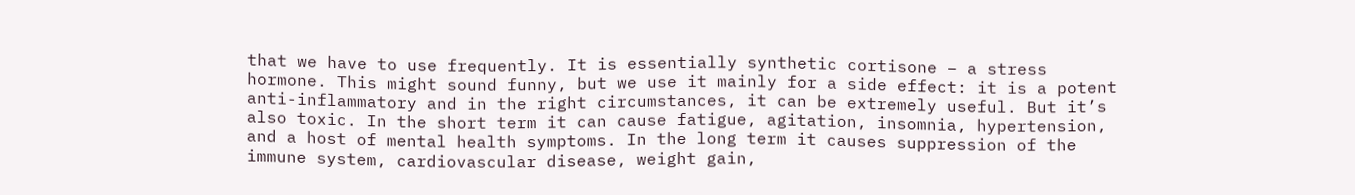that we have to use frequently. It is essentially synthetic cortisone – a stress hormone. This might sound funny, but we use it mainly for a side effect: it is a potent anti-inflammatory and in the right circumstances, it can be extremely useful. But it’s also toxic. In the short term it can cause fatigue, agitation, insomnia, hypertension, and a host of mental health symptoms. In the long term it causes suppression of the immune system, cardiovascular disease, weight gain,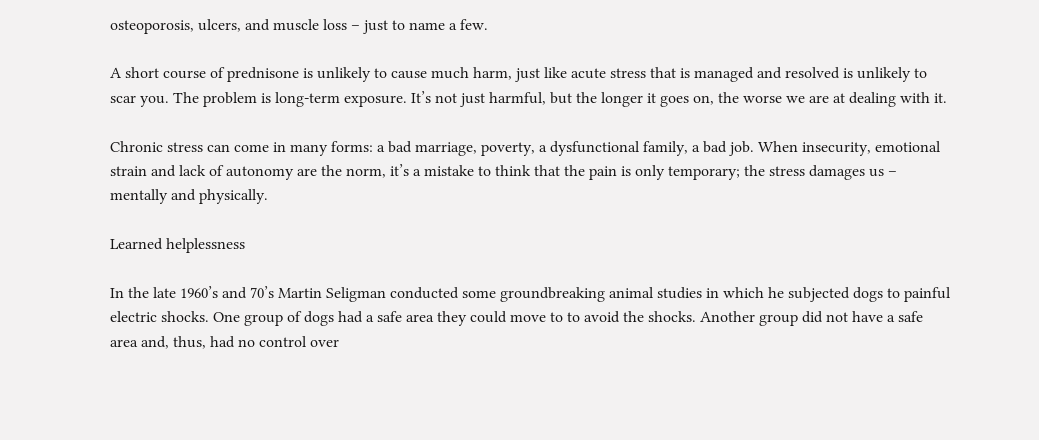osteoporosis, ulcers, and muscle loss – just to name a few.

A short course of prednisone is unlikely to cause much harm, just like acute stress that is managed and resolved is unlikely to scar you. The problem is long-term exposure. It’s not just harmful, but the longer it goes on, the worse we are at dealing with it.

Chronic stress can come in many forms: a bad marriage, poverty, a dysfunctional family, a bad job. When insecurity, emotional strain and lack of autonomy are the norm, it’s a mistake to think that the pain is only temporary; the stress damages us – mentally and physically.

Learned helplessness

In the late 1960’s and 70’s Martin Seligman conducted some groundbreaking animal studies in which he subjected dogs to painful electric shocks. One group of dogs had a safe area they could move to to avoid the shocks. Another group did not have a safe area and, thus, had no control over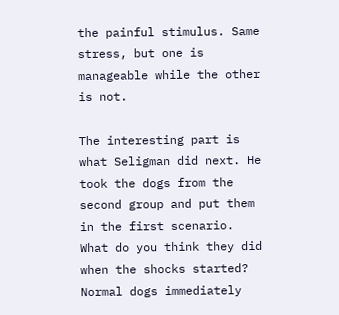the painful stimulus. Same stress, but one is manageable while the other is not.

The interesting part is what Seligman did next. He took the dogs from the second group and put them in the first scenario. What do you think they did when the shocks started? Normal dogs immediately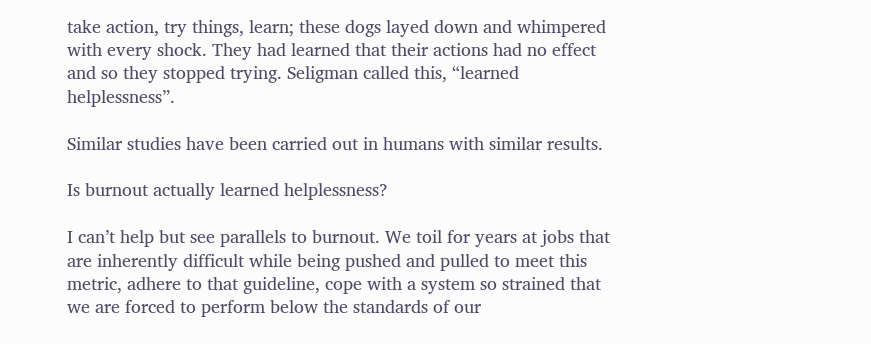take action, try things, learn; these dogs layed down and whimpered with every shock. They had learned that their actions had no effect and so they stopped trying. Seligman called this, “learned helplessness”.

Similar studies have been carried out in humans with similar results.

Is burnout actually learned helplessness?

I can’t help but see parallels to burnout. We toil for years at jobs that are inherently difficult while being pushed and pulled to meet this metric, adhere to that guideline, cope with a system so strained that we are forced to perform below the standards of our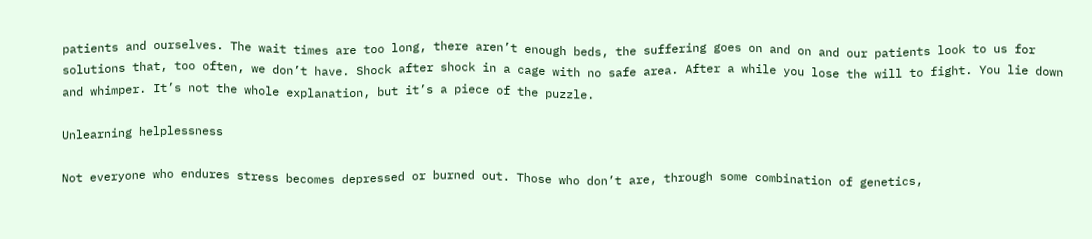patients and ourselves. The wait times are too long, there aren’t enough beds, the suffering goes on and on and our patients look to us for solutions that, too often, we don’t have. Shock after shock in a cage with no safe area. After a while you lose the will to fight. You lie down and whimper. It’s not the whole explanation, but it’s a piece of the puzzle.

Unlearning helplessness

Not everyone who endures stress becomes depressed or burned out. Those who don’t are, through some combination of genetics,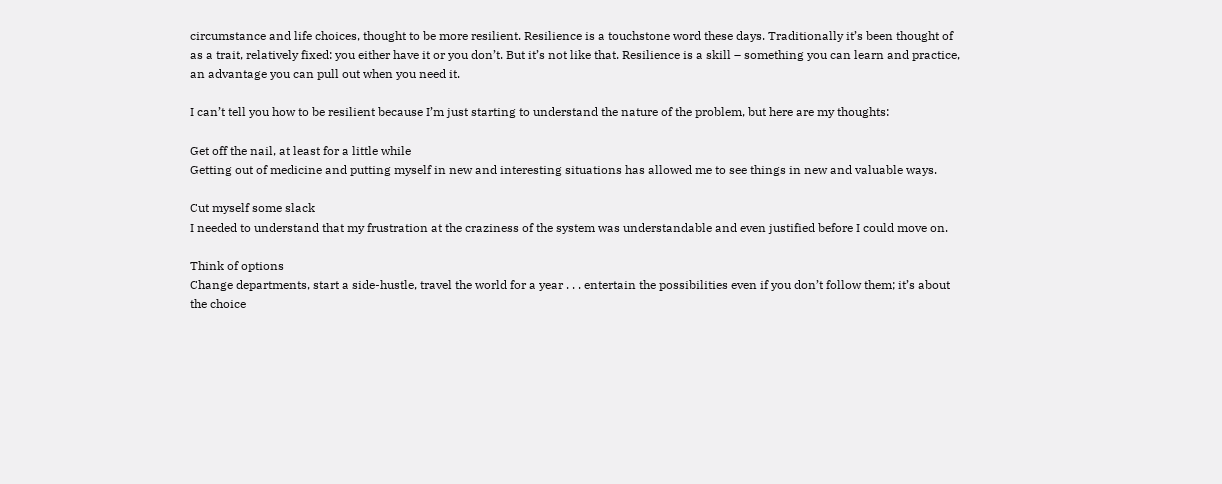circumstance and life choices, thought to be more resilient. Resilience is a touchstone word these days. Traditionally it’s been thought of as a trait, relatively fixed: you either have it or you don’t. But it’s not like that. Resilience is a skill – something you can learn and practice, an advantage you can pull out when you need it.

I can’t tell you how to be resilient because I’m just starting to understand the nature of the problem, but here are my thoughts:

Get off the nail, at least for a little while
Getting out of medicine and putting myself in new and interesting situations has allowed me to see things in new and valuable ways.

Cut myself some slack
I needed to understand that my frustration at the craziness of the system was understandable and even justified before I could move on.

Think of options
Change departments, start a side-hustle, travel the world for a year . . . entertain the possibilities even if you don’t follow them; it’s about the choice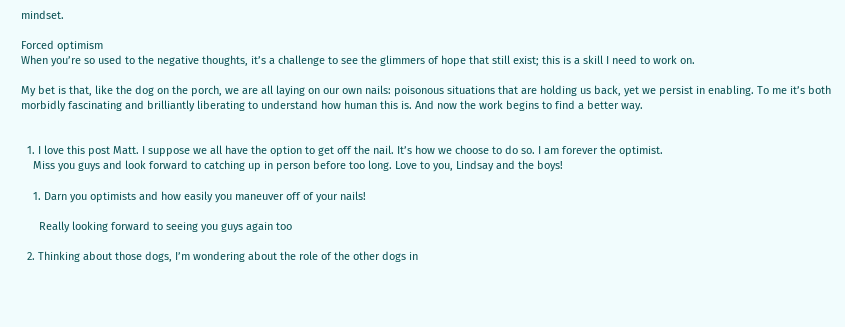mindset.

Forced optimism
When you’re so used to the negative thoughts, it’s a challenge to see the glimmers of hope that still exist; this is a skill I need to work on.

My bet is that, like the dog on the porch, we are all laying on our own nails: poisonous situations that are holding us back, yet we persist in enabling. To me it’s both morbidly fascinating and brilliantly liberating to understand how human this is. And now the work begins to find a better way.


  1. I love this post Matt. I suppose we all have the option to get off the nail. It’s how we choose to do so. I am forever the optimist.
    Miss you guys and look forward to catching up in person before too long. Love to you, Lindsay and the boys!

    1. Darn you optimists and how easily you maneuver off of your nails!

      Really looking forward to seeing you guys again too

  2. Thinking about those dogs, I’m wondering about the role of the other dogs in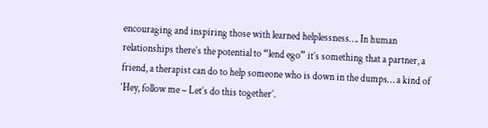encouraging and inspiring those with learned helplessness…. In human relationships there’s the potential to “lend ego” it’s something that a partner, a friend, a therapist can do to help someone who is down in the dumps… a kind of ‘Hey, follow me – Let’s do this together’.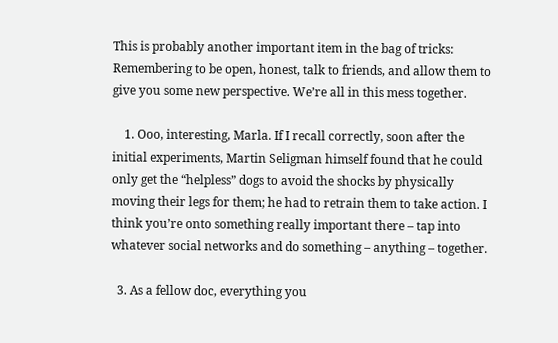This is probably another important item in the bag of tricks: Remembering to be open, honest, talk to friends, and allow them to give you some new perspective. We’re all in this mess together.

    1. Ooo, interesting, Marla. If I recall correctly, soon after the initial experiments, Martin Seligman himself found that he could only get the “helpless” dogs to avoid the shocks by physically moving their legs for them; he had to retrain them to take action. I think you’re onto something really important there – tap into whatever social networks and do something – anything – together.

  3. As a fellow doc, everything you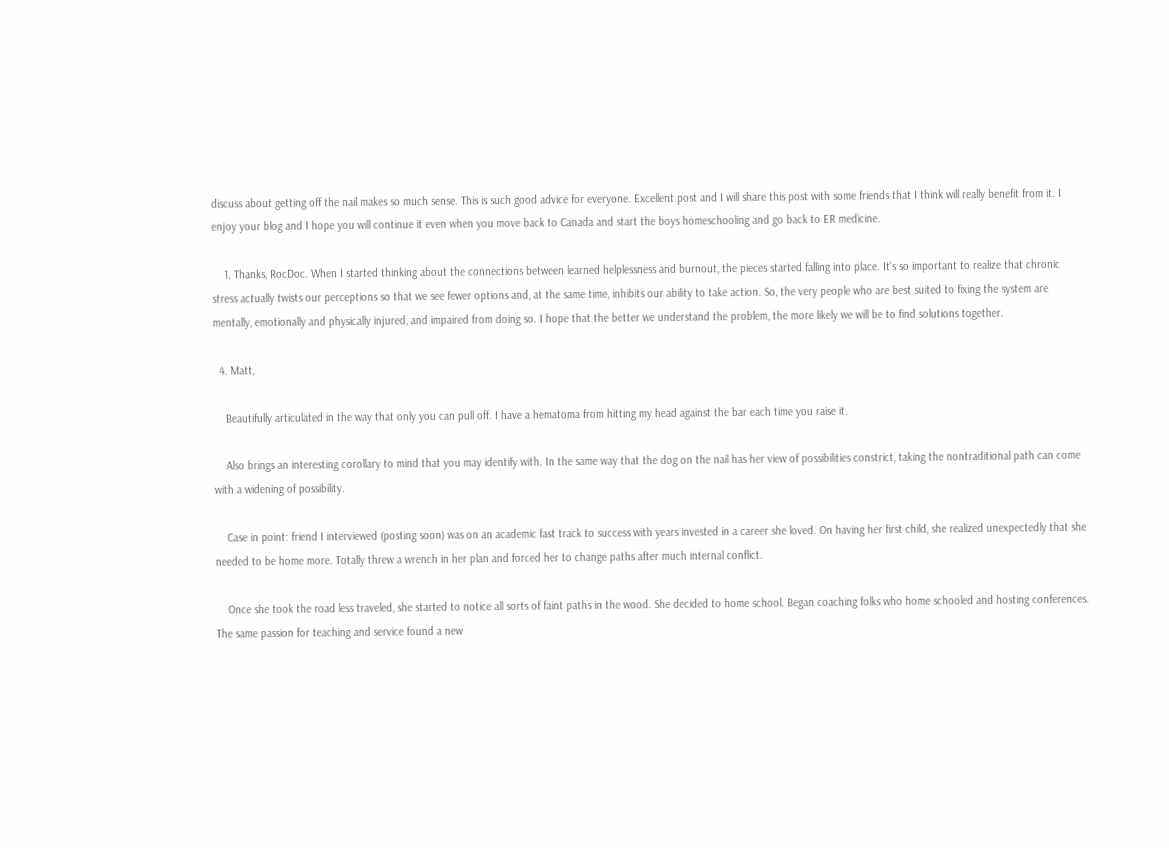discuss about getting off the nail makes so much sense. This is such good advice for everyone. Excellent post and I will share this post with some friends that I think will really benefit from it. I enjoy your blog and I hope you will continue it even when you move back to Canada and start the boys homeschooling and go back to ER medicine.

    1. Thanks, RocDoc. When I started thinking about the connections between learned helplessness and burnout, the pieces started falling into place. It’s so important to realize that chronic stress actually twists our perceptions so that we see fewer options and, at the same time, inhibits our ability to take action. So, the very people who are best suited to fixing the system are mentally, emotionally and physically injured, and impaired from doing so. I hope that the better we understand the problem, the more likely we will be to find solutions together.

  4. Matt,

    Beautifully articulated in the way that only you can pull off. I have a hematoma from hitting my head against the bar each time you raise it.

    Also brings an interesting corollary to mind that you may identify with. In the same way that the dog on the nail has her view of possibilities constrict, taking the nontraditional path can come with a widening of possibility.

    Case in point: friend I interviewed (posting soon) was on an academic fast track to success with years invested in a career she loved. On having her first child, she realized unexpectedly that she needed to be home more. Totally threw a wrench in her plan and forced her to change paths after much internal conflict.

    Once she took the road less traveled, she started to notice all sorts of faint paths in the wood. She decided to home school. Began coaching folks who home schooled and hosting conferences. The same passion for teaching and service found a new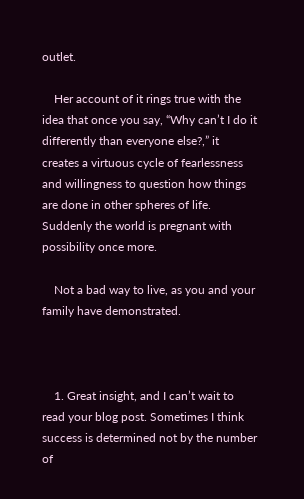outlet.

    Her account of it rings true with the idea that once you say, “Why can’t I do it differently than everyone else?,” it creates a virtuous cycle of fearlessness and willingness to question how things are done in other spheres of life. Suddenly the world is pregnant with possibility once more.

    Not a bad way to live, as you and your family have demonstrated.



    1. Great insight, and I can’t wait to read your blog post. Sometimes I think success is determined not by the number of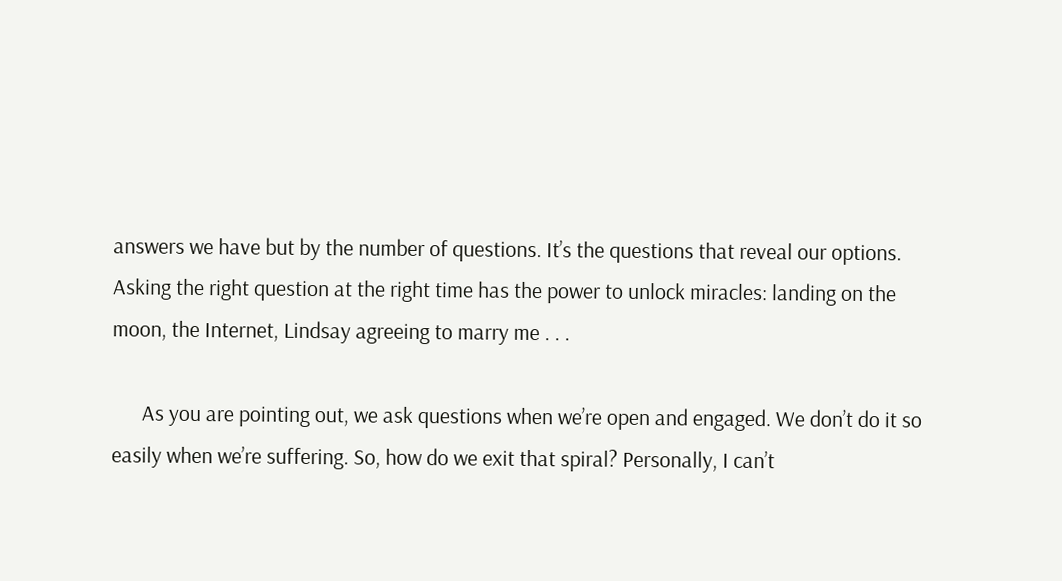answers we have but by the number of questions. It’s the questions that reveal our options. Asking the right question at the right time has the power to unlock miracles: landing on the moon, the Internet, Lindsay agreeing to marry me . . .

      As you are pointing out, we ask questions when we’re open and engaged. We don’t do it so easily when we’re suffering. So, how do we exit that spiral? Personally, I can’t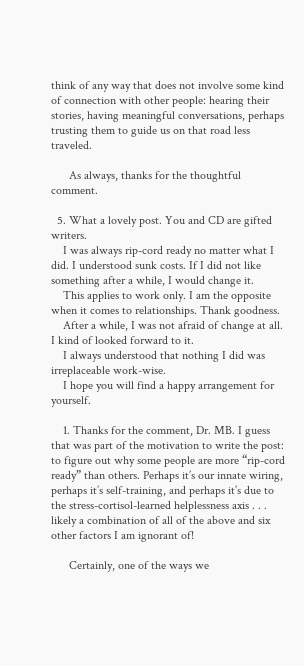think of any way that does not involve some kind of connection with other people: hearing their stories, having meaningful conversations, perhaps trusting them to guide us on that road less traveled.

      As always, thanks for the thoughtful comment.

  5. What a lovely post. You and CD are gifted writers.
    I was always rip-cord ready no matter what I did. I understood sunk costs. If I did not like something after a while, I would change it.
    This applies to work only. I am the opposite when it comes to relationships. Thank goodness.
    After a while, I was not afraid of change at all. I kind of looked forward to it.
    I always understood that nothing I did was irreplaceable work-wise.
    I hope you will find a happy arrangement for yourself.

    1. Thanks for the comment, Dr. MB. I guess that was part of the motivation to write the post: to figure out why some people are more “rip-cord ready” than others. Perhaps it’s our innate wiring, perhaps it’s self-training, and perhaps it’s due to the stress-cortisol-learned helplessness axis . . . likely a combination of all of the above and six other factors I am ignorant of!

      Certainly, one of the ways we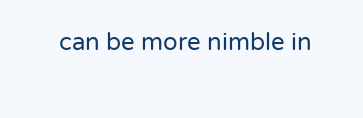can be more nimble in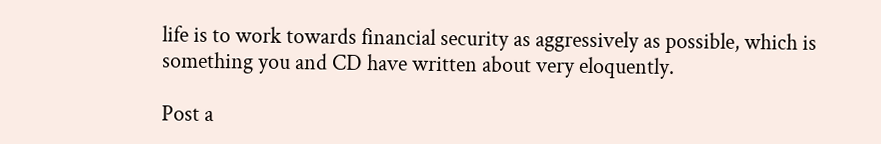life is to work towards financial security as aggressively as possible, which is something you and CD have written about very eloquently.

Post a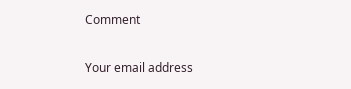Comment

Your email address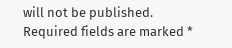will not be published. Required fields are marked *